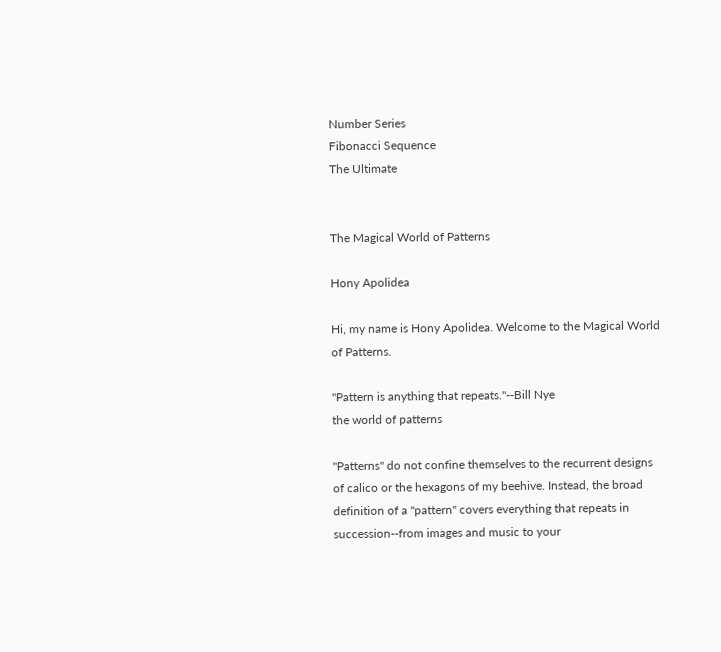Number Series
Fibonacci Sequence
The Ultimate


The Magical World of Patterns

Hony Apolidea

Hi, my name is Hony Apolidea. Welcome to the Magical World of Patterns.

"Pattern is anything that repeats."--Bill Nye
the world of patterns

"Patterns" do not confine themselves to the recurrent designs of calico or the hexagons of my beehive. Instead, the broad definition of a "pattern" covers everything that repeats in succession--from images and music to your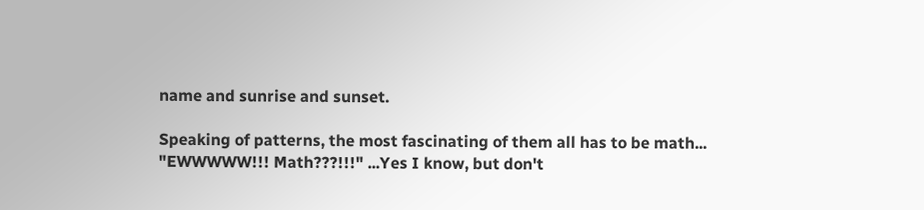name and sunrise and sunset.

Speaking of patterns, the most fascinating of them all has to be math... "EWWWWW!!! Math???!!!" ...Yes I know, but don't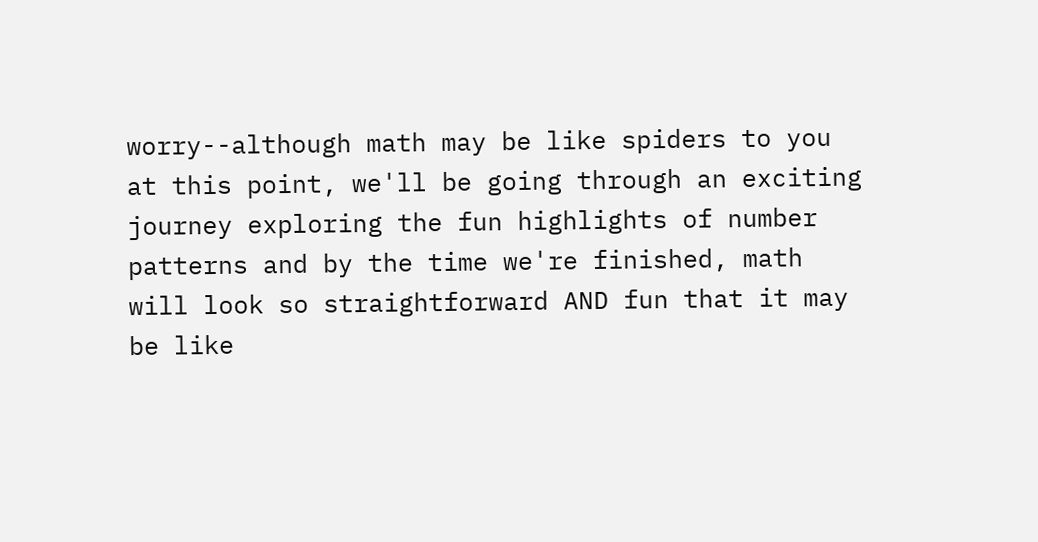worry--although math may be like spiders to you at this point, we'll be going through an exciting journey exploring the fun highlights of number patterns and by the time we're finished, math will look so straightforward AND fun that it may be like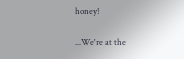honey!

...We're at the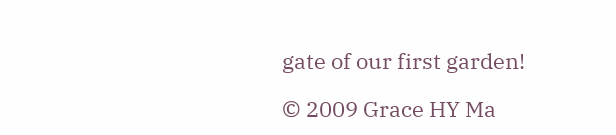gate of our first garden!

© 2009 Grace HY Ma